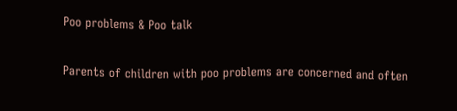Poo problems & Poo talk

Parents of children with poo problems are concerned and often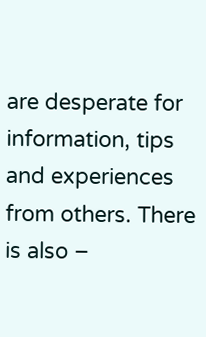are desperate for information, tips and experiences from others. There is also –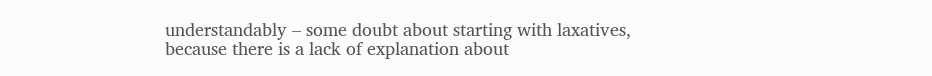understandably – some doubt about starting with laxatives, because there is a lack of explanation about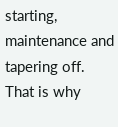starting, maintenance and tapering off. That is why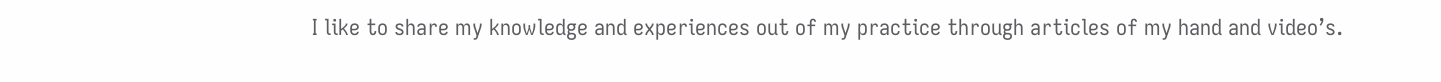I like to share my knowledge and experiences out of my practice through articles of my hand and video’s.